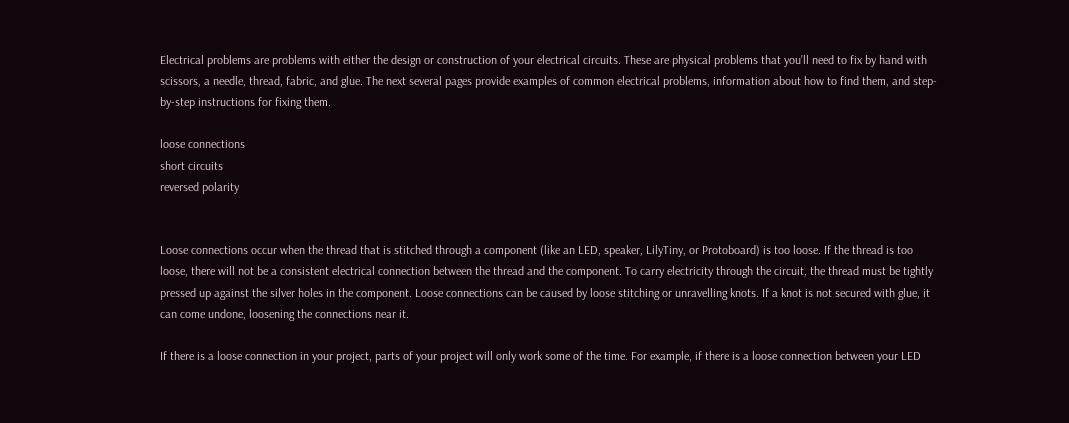Electrical problems are problems with either the design or construction of your electrical circuits. These are physical problems that you’ll need to fix by hand with scissors, a needle, thread, fabric, and glue. The next several pages provide examples of common electrical problems, information about how to find them, and step-by-step instructions for fixing them.

loose connections
short circuits
reversed polarity


Loose connections occur when the thread that is stitched through a component (like an LED, speaker, LilyTiny, or Protoboard) is too loose. If the thread is too loose, there will not be a consistent electrical connection between the thread and the component. To carry electricity through the circuit, the thread must be tightly pressed up against the silver holes in the component. Loose connections can be caused by loose stitching or unravelling knots. If a knot is not secured with glue, it can come undone, loosening the connections near it.

If there is a loose connection in your project, parts of your project will only work some of the time. For example, if there is a loose connection between your LED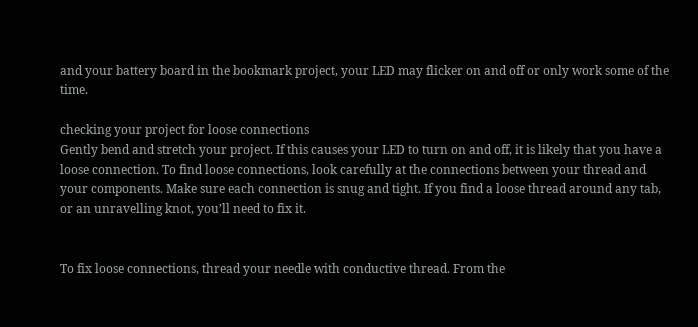and your battery board in the bookmark project, your LED may flicker on and off or only work some of the time.

checking your project for loose connections
Gently bend and stretch your project. If this causes your LED to turn on and off, it is likely that you have a loose connection. To find loose connections, look carefully at the connections between your thread and your components. Make sure each connection is snug and tight. If you find a loose thread around any tab, or an unravelling knot, you’ll need to fix it.


To fix loose connections, thread your needle with conductive thread. From the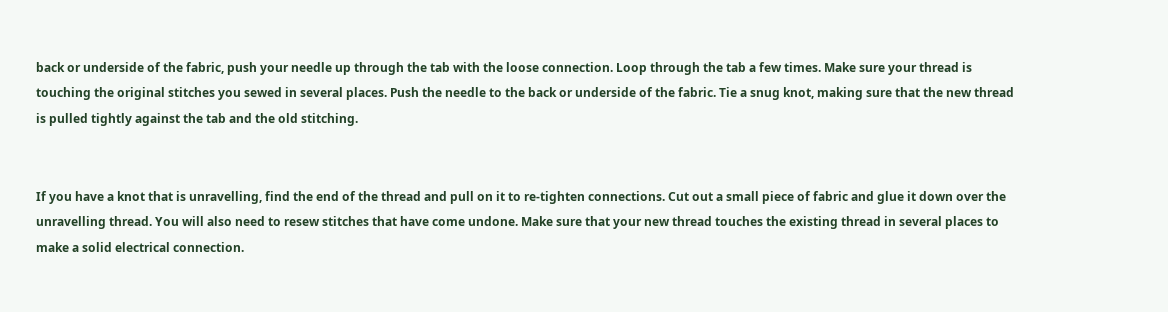back or underside of the fabric, push your needle up through the tab with the loose connection. Loop through the tab a few times. Make sure your thread is touching the original stitches you sewed in several places. Push the needle to the back or underside of the fabric. Tie a snug knot, making sure that the new thread is pulled tightly against the tab and the old stitching.


If you have a knot that is unravelling, find the end of the thread and pull on it to re-tighten connections. Cut out a small piece of fabric and glue it down over the unravelling thread. You will also need to resew stitches that have come undone. Make sure that your new thread touches the existing thread in several places to make a solid electrical connection.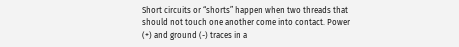Short circuits or “shorts” happen when two threads that should not touch one another come into contact. Power (+) and ground (-) traces in a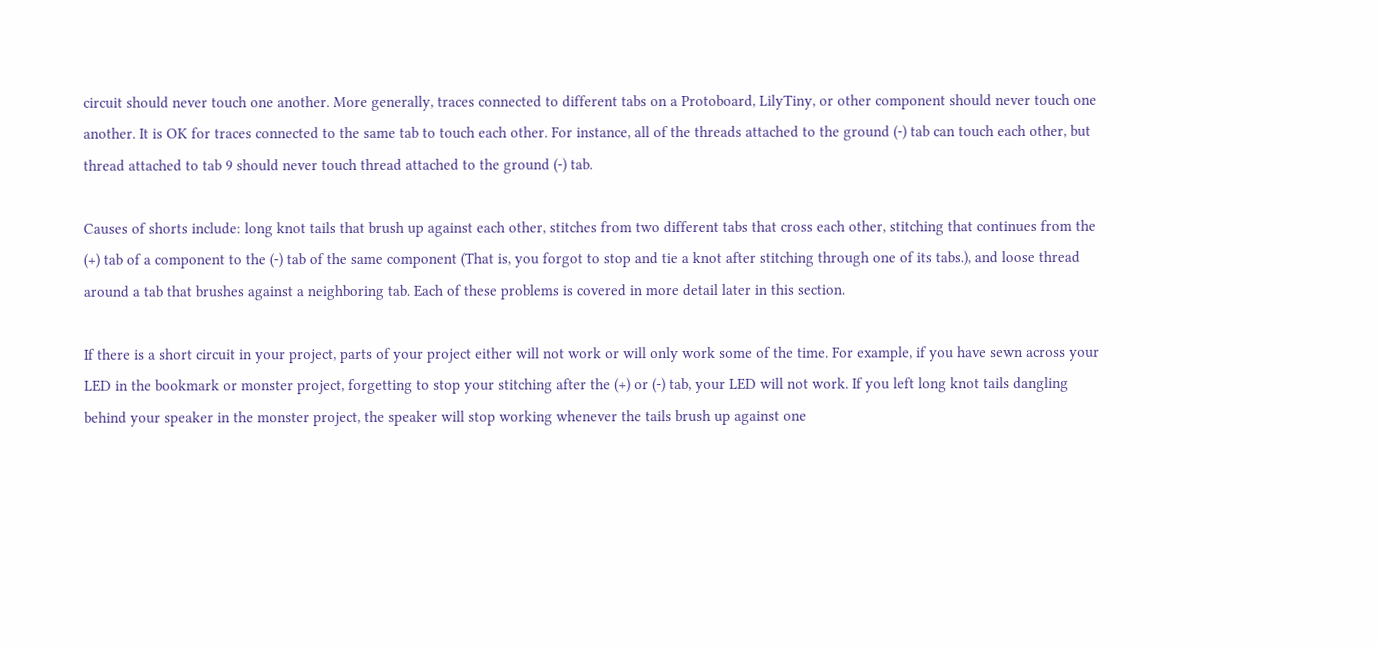circuit should never touch one another. More generally, traces connected to different tabs on a Protoboard, LilyTiny, or other component should never touch one another. It is OK for traces connected to the same tab to touch each other. For instance, all of the threads attached to the ground (-) tab can touch each other, but thread attached to tab 9 should never touch thread attached to the ground (-) tab.

Causes of shorts include: long knot tails that brush up against each other, stitches from two different tabs that cross each other, stitching that continues from the (+) tab of a component to the (-) tab of the same component (That is, you forgot to stop and tie a knot after stitching through one of its tabs.), and loose thread around a tab that brushes against a neighboring tab. Each of these problems is covered in more detail later in this section.

If there is a short circuit in your project, parts of your project either will not work or will only work some of the time. For example, if you have sewn across your LED in the bookmark or monster project, forgetting to stop your stitching after the (+) or (-) tab, your LED will not work. If you left long knot tails dangling behind your speaker in the monster project, the speaker will stop working whenever the tails brush up against one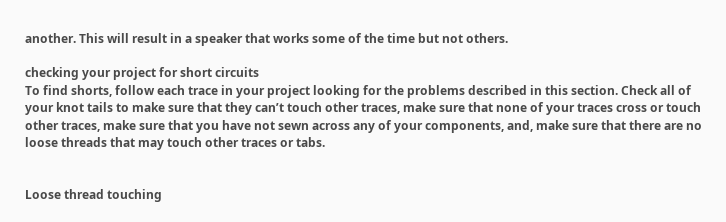another. This will result in a speaker that works some of the time but not others.

checking your project for short circuits
To find shorts, follow each trace in your project looking for the problems described in this section. Check all of your knot tails to make sure that they can’t touch other traces, make sure that none of your traces cross or touch other traces, make sure that you have not sewn across any of your components, and, make sure that there are no loose threads that may touch other traces or tabs.


Loose thread touching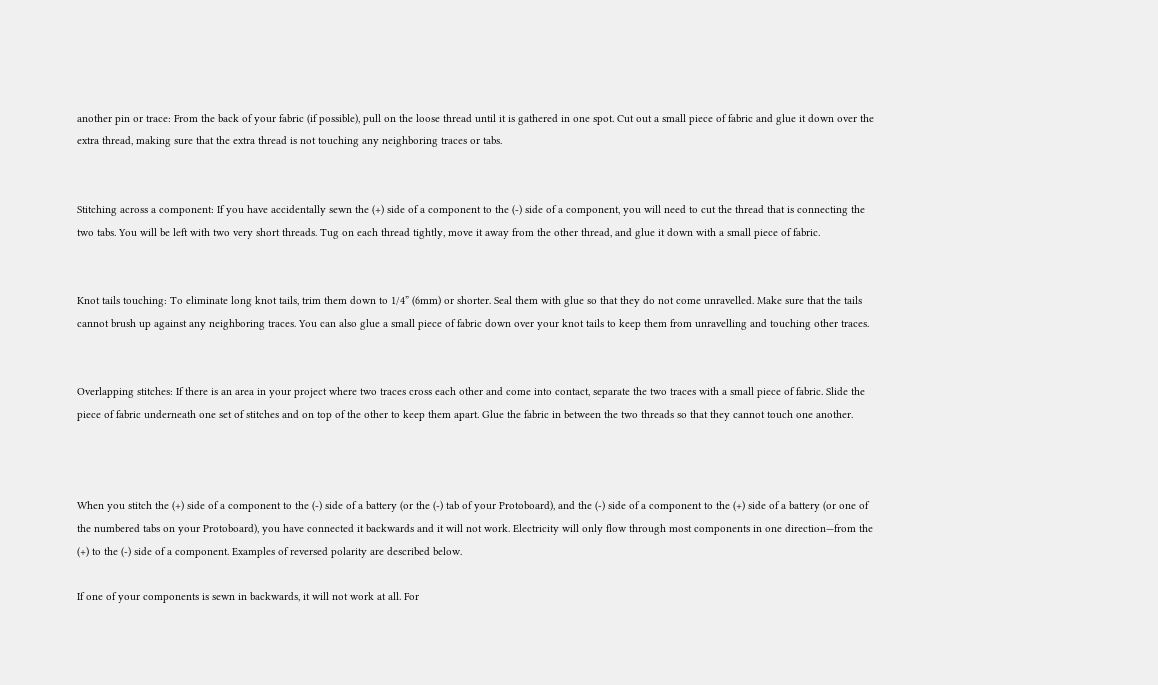another pin or trace: From the back of your fabric (if possible), pull on the loose thread until it is gathered in one spot. Cut out a small piece of fabric and glue it down over the extra thread, making sure that the extra thread is not touching any neighboring traces or tabs.


Stitching across a component: If you have accidentally sewn the (+) side of a component to the (-) side of a component, you will need to cut the thread that is connecting the two tabs. You will be left with two very short threads. Tug on each thread tightly, move it away from the other thread, and glue it down with a small piece of fabric.


Knot tails touching: To eliminate long knot tails, trim them down to 1/4” (6mm) or shorter. Seal them with glue so that they do not come unravelled. Make sure that the tails cannot brush up against any neighboring traces. You can also glue a small piece of fabric down over your knot tails to keep them from unravelling and touching other traces.


Overlapping stitches: If there is an area in your project where two traces cross each other and come into contact, separate the two traces with a small piece of fabric. Slide the piece of fabric underneath one set of stitches and on top of the other to keep them apart. Glue the fabric in between the two threads so that they cannot touch one another.



When you stitch the (+) side of a component to the (-) side of a battery (or the (-) tab of your Protoboard), and the (-) side of a component to the (+) side of a battery (or one of the numbered tabs on your Protoboard), you have connected it backwards and it will not work. Electricity will only flow through most components in one direction—from the (+) to the (-) side of a component. Examples of reversed polarity are described below.

If one of your components is sewn in backwards, it will not work at all. For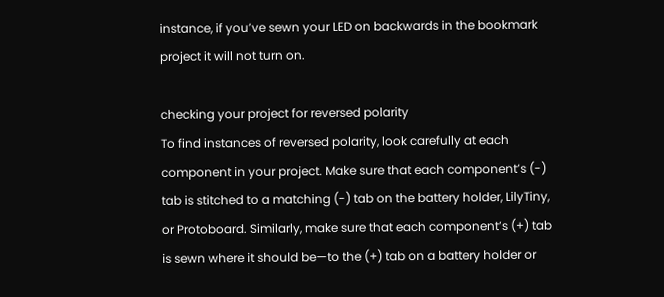instance, if you’ve sewn your LED on backwards in the bookmark project it will not turn on.

checking your project for reversed polarity
To find instances of reversed polarity, look carefully at each component in your project. Make sure that each component’s (-) tab is stitched to a matching (-) tab on the battery holder, LilyTiny, or Protoboard. Similarly, make sure that each component’s (+) tab is sewn where it should be—to the (+) tab on a battery holder or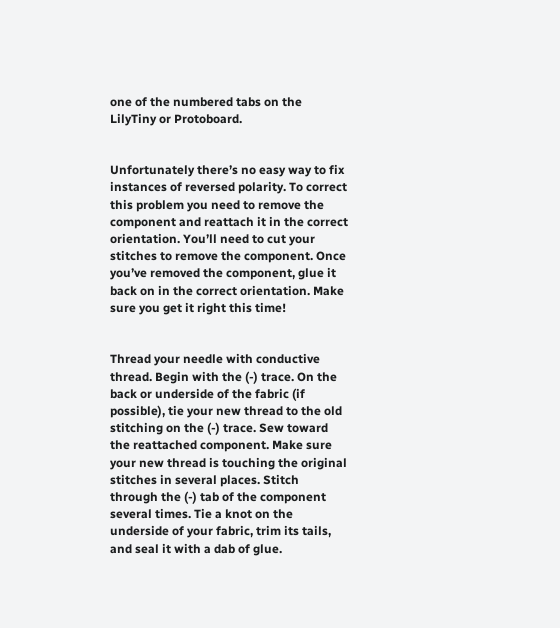one of the numbered tabs on the LilyTiny or Protoboard.


Unfortunately there’s no easy way to fix instances of reversed polarity. To correct this problem you need to remove the component and reattach it in the correct orientation. You’ll need to cut your stitches to remove the component. Once you’ve removed the component, glue it back on in the correct orientation. Make sure you get it right this time!


Thread your needle with conductive thread. Begin with the (-) trace. On the back or underside of the fabric (if possible), tie your new thread to the old stitching on the (-) trace. Sew toward the reattached component. Make sure your new thread is touching the original stitches in several places. Stitch through the (-) tab of the component several times. Tie a knot on the underside of your fabric, trim its tails, and seal it with a dab of glue.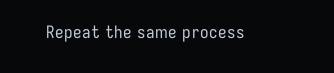Repeat the same process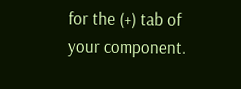for the (+) tab of your component.